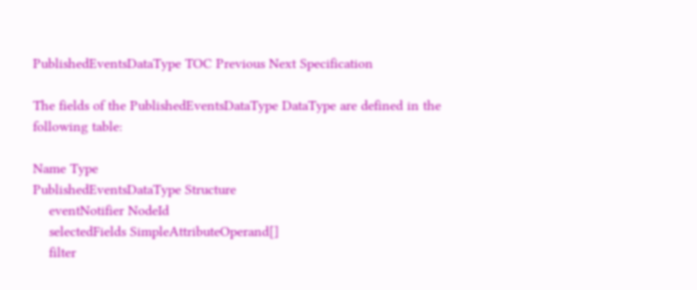PublishedEventsDataType TOC Previous Next Specification

The fields of the PublishedEventsDataType DataType are defined in the following table:

Name Type
PublishedEventsDataType Structure
    eventNotifier NodeId
    selectedFields SimpleAttributeOperand[]
    filter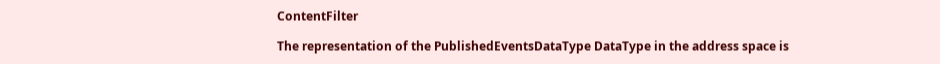ContentFilter

The representation of the PublishedEventsDataType DataType in the address space is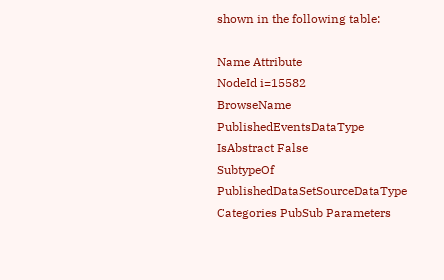shown in the following table:

Name Attribute
NodeId i=15582
BrowseName PublishedEventsDataType
IsAbstract False
SubtypeOf PublishedDataSetSourceDataType
Categories PubSub Parameters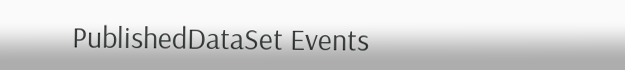PublishedDataSet Events